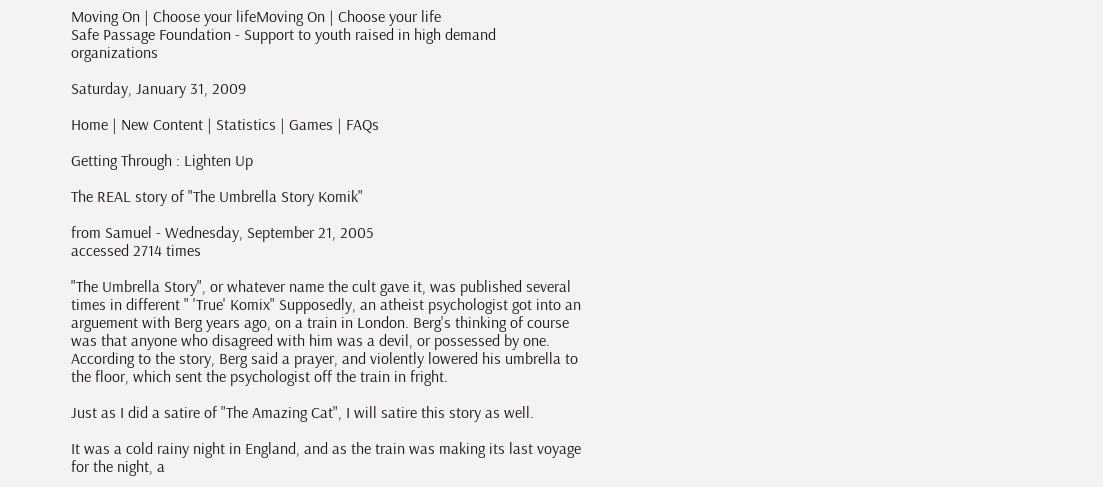Moving On | Choose your lifeMoving On | Choose your life
Safe Passage Foundation - Support to youth raised in high demand organizations

Saturday, January 31, 2009

Home | New Content | Statistics | Games | FAQs

Getting Through : Lighten Up

The REAL story of "The Umbrella Story Komik"

from Samuel - Wednesday, September 21, 2005
accessed 2714 times

"The Umbrella Story", or whatever name the cult gave it, was published several times in different " 'True' Komix" Supposedly, an atheist psychologist got into an arguement with Berg years ago, on a train in London. Berg's thinking of course was that anyone who disagreed with him was a devil, or possessed by one. According to the story, Berg said a prayer, and violently lowered his umbrella to the floor, which sent the psychologist off the train in fright.

Just as I did a satire of "The Amazing Cat", I will satire this story as well.

It was a cold rainy night in England, and as the train was making its last voyage for the night, a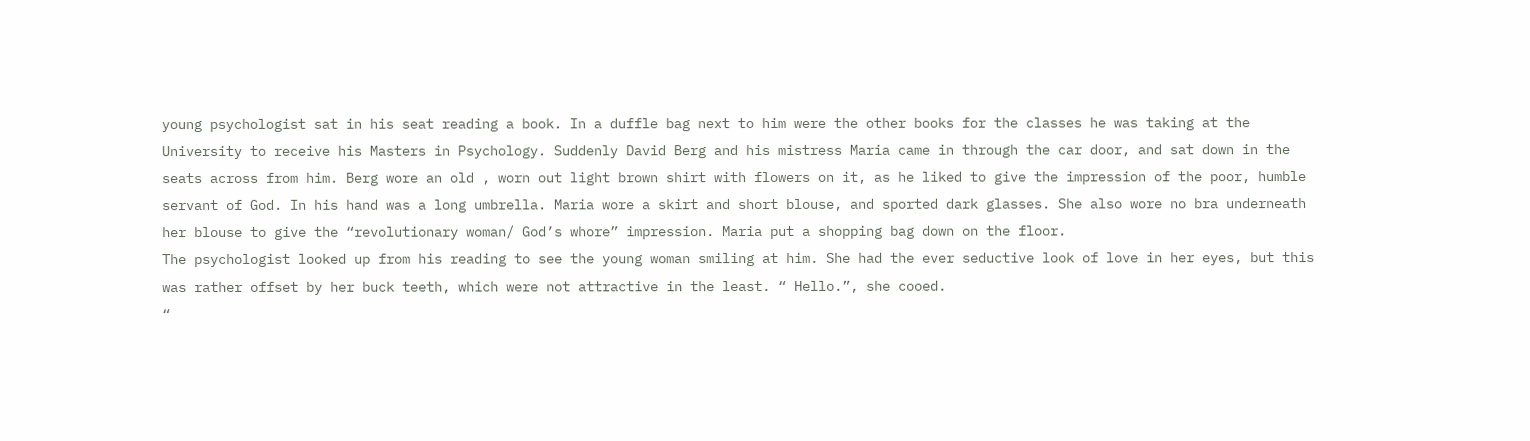young psychologist sat in his seat reading a book. In a duffle bag next to him were the other books for the classes he was taking at the University to receive his Masters in Psychology. Suddenly David Berg and his mistress Maria came in through the car door, and sat down in the seats across from him. Berg wore an old , worn out light brown shirt with flowers on it, as he liked to give the impression of the poor, humble servant of God. In his hand was a long umbrella. Maria wore a skirt and short blouse, and sported dark glasses. She also wore no bra underneath her blouse to give the “revolutionary woman/ God’s whore” impression. Maria put a shopping bag down on the floor.
The psychologist looked up from his reading to see the young woman smiling at him. She had the ever seductive look of love in her eyes, but this was rather offset by her buck teeth, which were not attractive in the least. “ Hello.”, she cooed.
“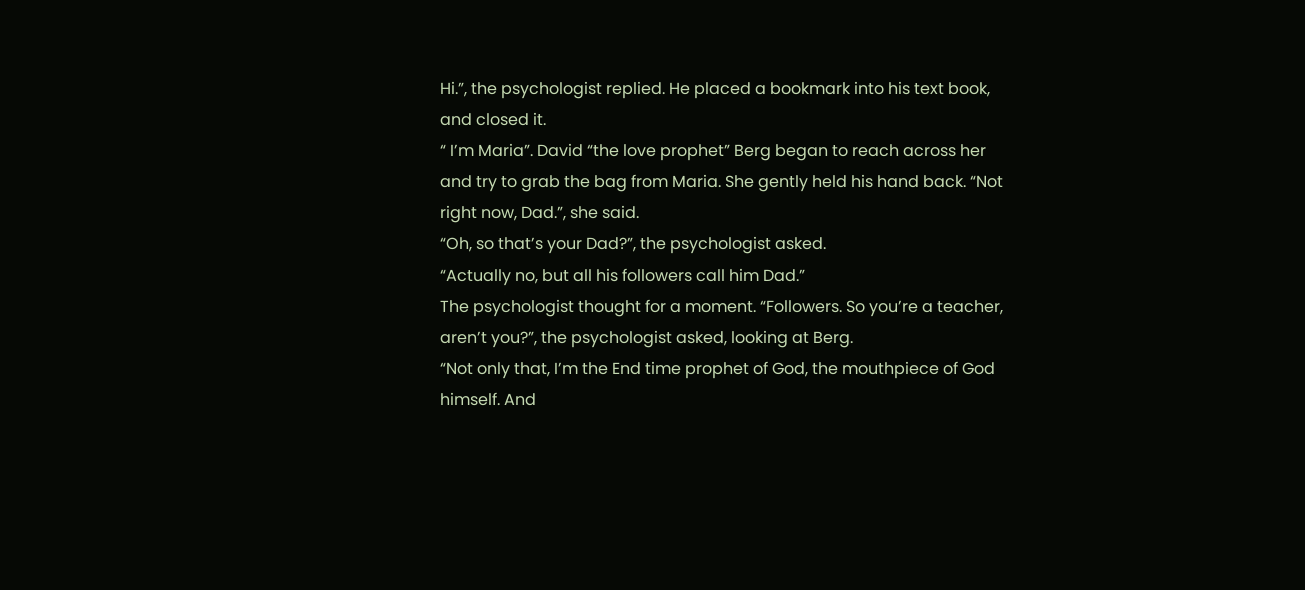Hi.”, the psychologist replied. He placed a bookmark into his text book, and closed it.
“ I’m Maria”. David “the love prophet” Berg began to reach across her and try to grab the bag from Maria. She gently held his hand back. “Not right now, Dad.”, she said.
“Oh, so that’s your Dad?”, the psychologist asked.
“Actually no, but all his followers call him Dad.”
The psychologist thought for a moment. “Followers. So you’re a teacher, aren’t you?”, the psychologist asked, looking at Berg.
“Not only that, I’m the End time prophet of God, the mouthpiece of God himself. And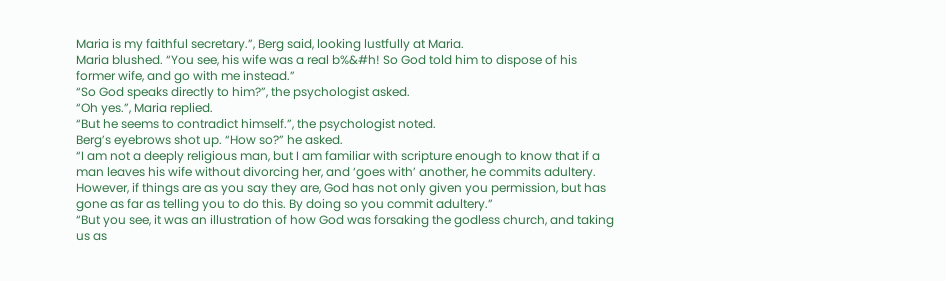Maria is my faithful secretary.”, Berg said, looking lustfully at Maria.
Maria blushed. “You see, his wife was a real b%&#h! So God told him to dispose of his former wife, and go with me instead.”
“So God speaks directly to him?”, the psychologist asked.
“Oh yes.”, Maria replied.
“But he seems to contradict himself.”, the psychologist noted.
Berg’s eyebrows shot up. “How so?” he asked.
“I am not a deeply religious man, but I am familiar with scripture enough to know that if a man leaves his wife without divorcing her, and ‘goes with’ another, he commits adultery. However, if things are as you say they are, God has not only given you permission, but has gone as far as telling you to do this. By doing so you commit adultery.”
“But you see, it was an illustration of how God was forsaking the godless church, and taking us as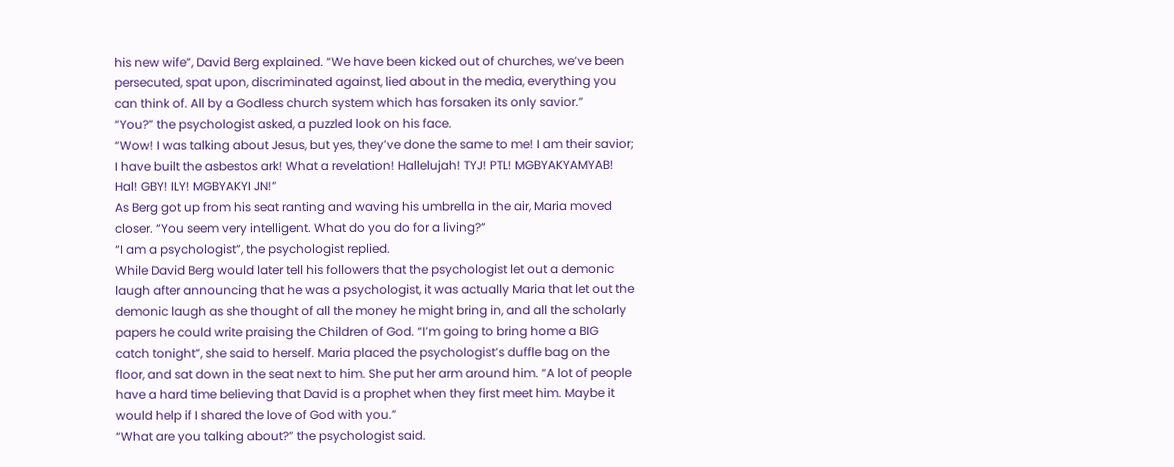his new wife”, David Berg explained. “We have been kicked out of churches, we’ve been persecuted, spat upon, discriminated against, lied about in the media, everything you can think of. All by a Godless church system which has forsaken its only savior.”
“You?” the psychologist asked, a puzzled look on his face.
“Wow! I was talking about Jesus, but yes, they’ve done the same to me! I am their savior; I have built the asbestos ark! What a revelation! Hallelujah! TYJ! PTL! MGBYAKYAMYAB! Hal! GBY! ILY! MGBYAKYI JN!”
As Berg got up from his seat ranting and waving his umbrella in the air, Maria moved closer. “You seem very intelligent. What do you do for a living?”
“I am a psychologist”, the psychologist replied.
While David Berg would later tell his followers that the psychologist let out a demonic laugh after announcing that he was a psychologist, it was actually Maria that let out the demonic laugh as she thought of all the money he might bring in, and all the scholarly papers he could write praising the Children of God. “I’m going to bring home a BIG catch tonight”, she said to herself. Maria placed the psychologist’s duffle bag on the floor, and sat down in the seat next to him. She put her arm around him. “A lot of people have a hard time believing that David is a prophet when they first meet him. Maybe it would help if I shared the love of God with you.”
“What are you talking about?” the psychologist said.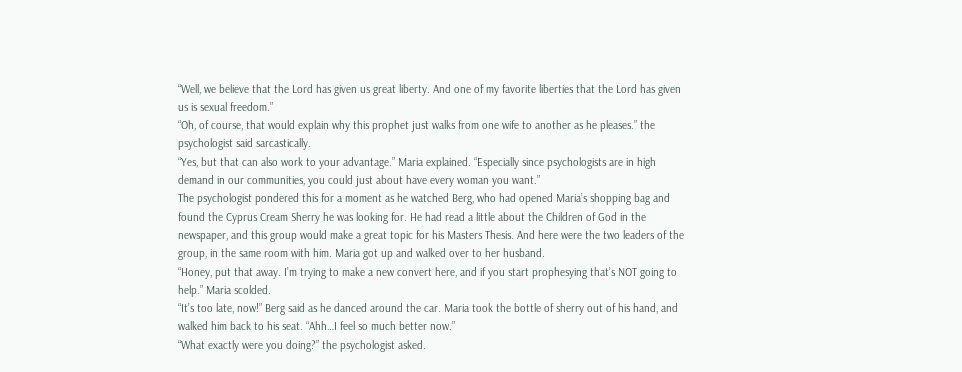“Well, we believe that the Lord has given us great liberty. And one of my favorite liberties that the Lord has given us is sexual freedom.”
“Oh, of course, that would explain why this prophet just walks from one wife to another as he pleases.” the psychologist said sarcastically.
“Yes, but that can also work to your advantage.” Maria explained. “Especially since psychologists are in high demand in our communities, you could just about have every woman you want.”
The psychologist pondered this for a moment as he watched Berg, who had opened Maria’s shopping bag and found the Cyprus Cream Sherry he was looking for. He had read a little about the Children of God in the newspaper, and this group would make a great topic for his Masters Thesis. And here were the two leaders of the group, in the same room with him. Maria got up and walked over to her husband.
“Honey, put that away. I’m trying to make a new convert here, and if you start prophesying that’s NOT going to help.” Maria scolded.
“It’s too late, now!” Berg said as he danced around the car. Maria took the bottle of sherry out of his hand, and walked him back to his seat. “Ahh…I feel so much better now.”
“What exactly were you doing?” the psychologist asked.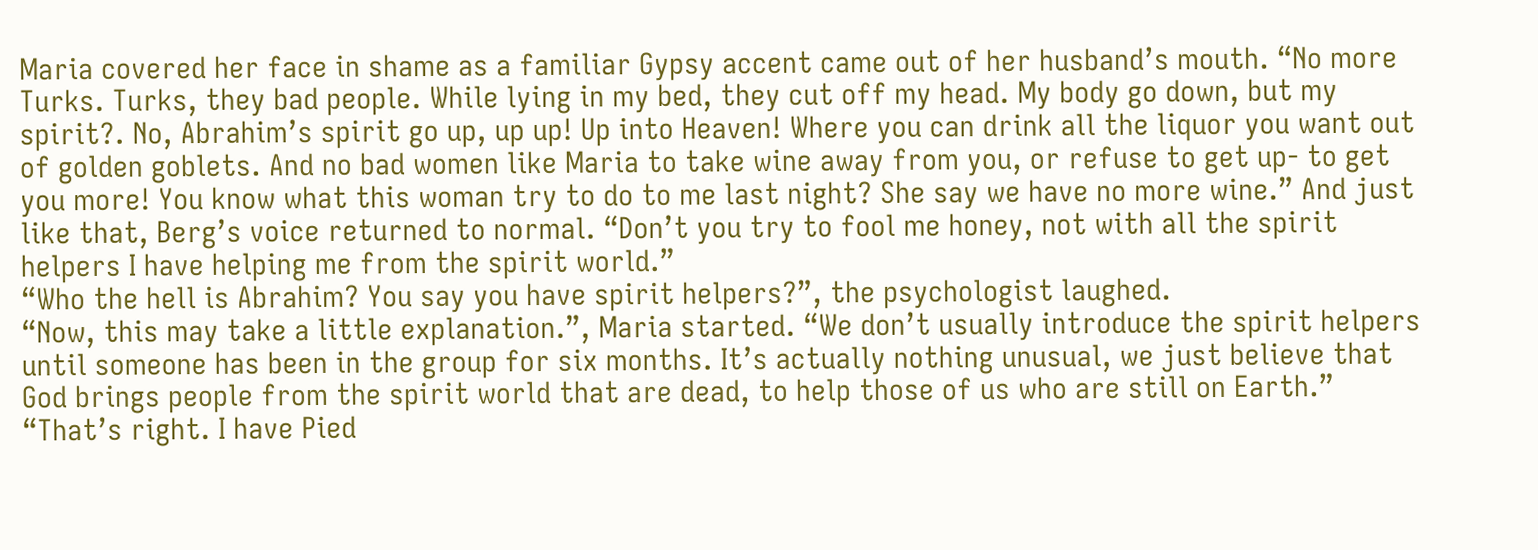Maria covered her face in shame as a familiar Gypsy accent came out of her husband’s mouth. “No more Turks. Turks, they bad people. While lying in my bed, they cut off my head. My body go down, but my spirit?. No, Abrahim’s spirit go up, up up! Up into Heaven! Where you can drink all the liquor you want out of golden goblets. And no bad women like Maria to take wine away from you, or refuse to get up- to get you more! You know what this woman try to do to me last night? She say we have no more wine.” And just like that, Berg’s voice returned to normal. “Don’t you try to fool me honey, not with all the spirit helpers I have helping me from the spirit world.”
“Who the hell is Abrahim? You say you have spirit helpers?”, the psychologist laughed.
“Now, this may take a little explanation.”, Maria started. “We don’t usually introduce the spirit helpers until someone has been in the group for six months. It’s actually nothing unusual, we just believe that God brings people from the spirit world that are dead, to help those of us who are still on Earth.”
“That’s right. I have Pied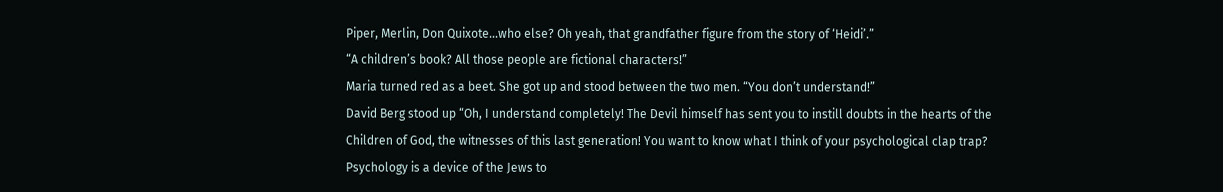Piper, Merlin, Don Quixote…who else? Oh yeah, that grandfather figure from the story of ‘Heidi’.”
“A children’s book? All those people are fictional characters!”
Maria turned red as a beet. She got up and stood between the two men. “You don’t understand!”
David Berg stood up “Oh, I understand completely! The Devil himself has sent you to instill doubts in the hearts of the Children of God, the witnesses of this last generation! You want to know what I think of your psychological clap trap? Psychology is a device of the Jews to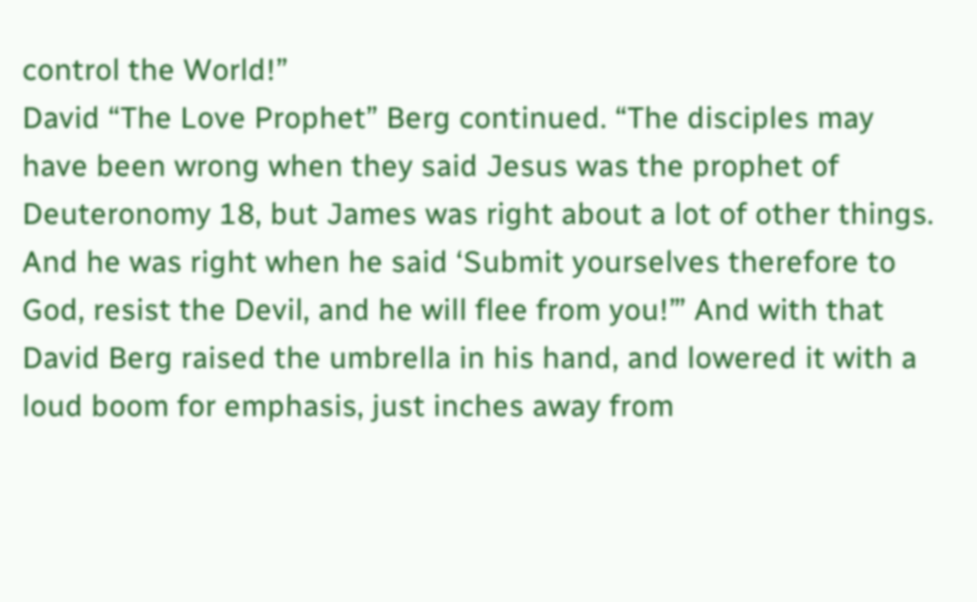control the World!”
David “The Love Prophet” Berg continued. “The disciples may have been wrong when they said Jesus was the prophet of Deuteronomy 18, but James was right about a lot of other things. And he was right when he said ‘Submit yourselves therefore to God, resist the Devil, and he will flee from you!’” And with that David Berg raised the umbrella in his hand, and lowered it with a loud boom for emphasis, just inches away from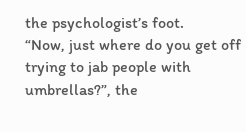the psychologist’s foot.
“Now, just where do you get off trying to jab people with umbrellas?”, the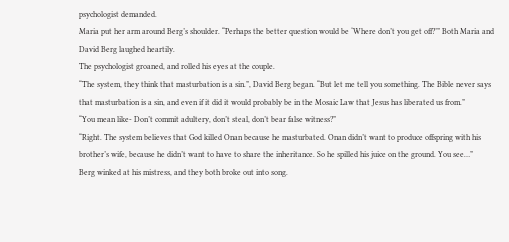psychologist demanded.
Maria put her arm around Berg’s shoulder. “Perhaps the better question would be ‘Where don’t you get off?’” Both Maria and David Berg laughed heartily.
The psychologist groaned, and rolled his eyes at the couple.
“The system, they think that masturbation is a sin.”, David Berg began. “But let me tell you something. The Bible never says that masturbation is a sin, and even if it did it would probably be in the Mosaic Law that Jesus has liberated us from.”
“You mean like- Don’t commit adultery, don’t steal, don’t bear false witness?”
“Right. The system believes that God killed Onan because he masturbated. Onan didn’t want to produce offspring with his brother’s wife, because he didn’t want to have to share the inheritance. So he spilled his juice on the ground. You see…”
Berg winked at his mistress, and they both broke out into song.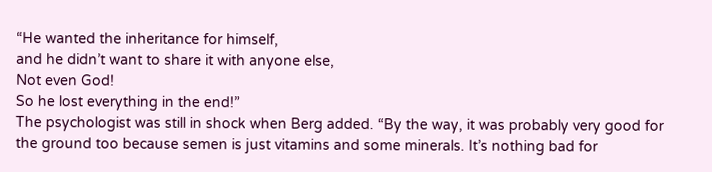“He wanted the inheritance for himself,
and he didn’t want to share it with anyone else,
Not even God!
So he lost everything in the end!”
The psychologist was still in shock when Berg added. “By the way, it was probably very good for the ground too because semen is just vitamins and some minerals. It’s nothing bad for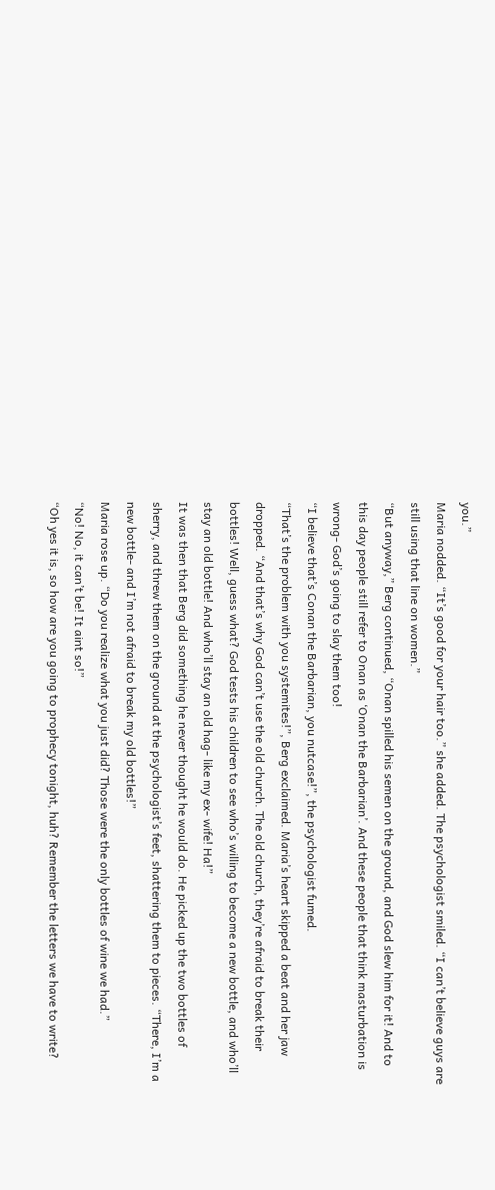you.”
Maria nodded. “It’s good for your hair too.” she added. The psychologist smiled. “I can’t believe guys are still using that line on women.”
“But anyway,” Berg continued, “Onan spilled his semen on the ground, and God slew him for it! And to this day people still refer to Onan as ‘Onan the Barbarian’. And these people that think masturbation is wrong- God’s going to slay them too!
“I believe that’s Conan the Barbarian, you nutcase!”, the psychologist fumed.
“That’s the problem with you systemites!”, Berg exclaimed. Maria’s heart skipped a beat and her jaw dropped. “And that’s why God can’t use the old church. The old church, they’re afraid to break their bottles! Well, guess what? God tests his children to see who’s willing to become a new bottle, and who’ll stay an old bottle! And who’ll stay an old hag- like my ex- wife! Ha!”
It was then that Berg did something he never thought he would do. He picked up the two bottles of sherry, and threw them on the ground at the psychologist’s feet, shattering them to pieces. “There, I’m a new bottle- and I’m not afraid to break my old bottles!”
Maria rose up. “Do you realize what you just did? Those were the only bottles of wine we had.”
“No! No, it can’t be! It aint so!”
“Oh yes it is, so how are you going to prophecy tonight, huh? Remember the letters we have to write?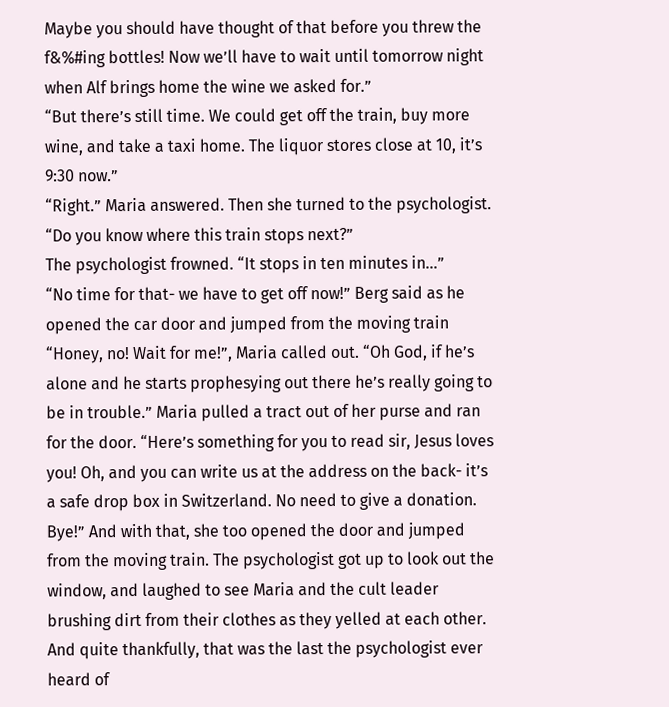Maybe you should have thought of that before you threw the f&%#ing bottles! Now we’ll have to wait until tomorrow night when Alf brings home the wine we asked for.”
“But there’s still time. We could get off the train, buy more wine, and take a taxi home. The liquor stores close at 10, it’s 9:30 now.”
“Right.” Maria answered. Then she turned to the psychologist. “Do you know where this train stops next?”
The psychologist frowned. “It stops in ten minutes in…”
“No time for that- we have to get off now!” Berg said as he opened the car door and jumped from the moving train
“Honey, no! Wait for me!”, Maria called out. “Oh God, if he’s alone and he starts prophesying out there he’s really going to be in trouble.” Maria pulled a tract out of her purse and ran for the door. “Here’s something for you to read sir, Jesus loves you! Oh, and you can write us at the address on the back- it’s a safe drop box in Switzerland. No need to give a donation. Bye!” And with that, she too opened the door and jumped from the moving train. The psychologist got up to look out the window, and laughed to see Maria and the cult leader brushing dirt from their clothes as they yelled at each other.
And quite thankfully, that was the last the psychologist ever heard of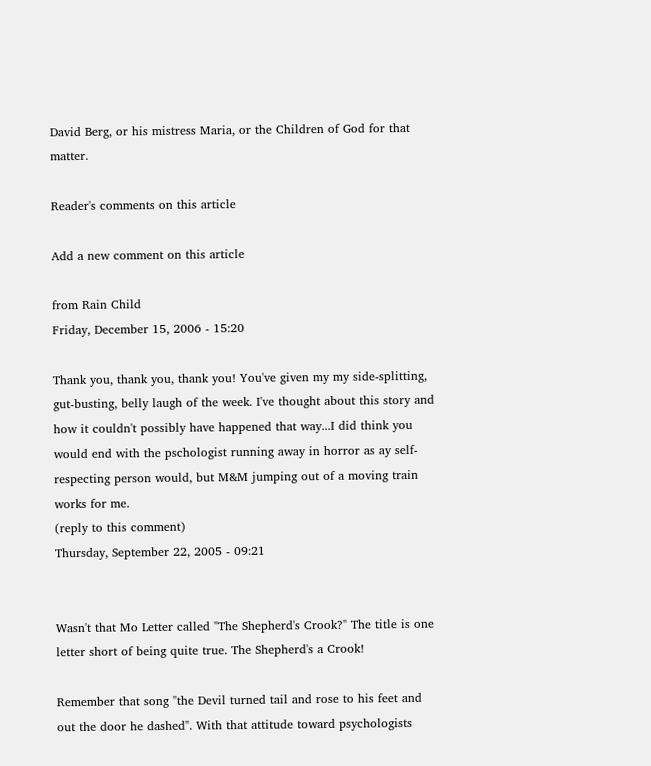David Berg, or his mistress Maria, or the Children of God for that matter.

Reader's comments on this article

Add a new comment on this article

from Rain Child
Friday, December 15, 2006 - 15:20

Thank you, thank you, thank you! You've given my my side-splitting, gut-busting, belly laugh of the week. I've thought about this story and how it couldn't possibly have happened that way...I did think you would end with the pschologist running away in horror as ay self-respecting person would, but M&M jumping out of a moving train works for me.
(reply to this comment)
Thursday, September 22, 2005 - 09:21


Wasn't that Mo Letter called "The Shepherd's Crook?" The title is one letter short of being quite true. The Shepherd's a Crook!

Remember that song "the Devil turned tail and rose to his feet and out the door he dashed". With that attitude toward psychologists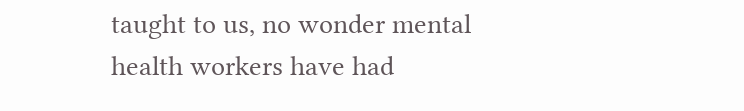taught to us, no wonder mental health workers have had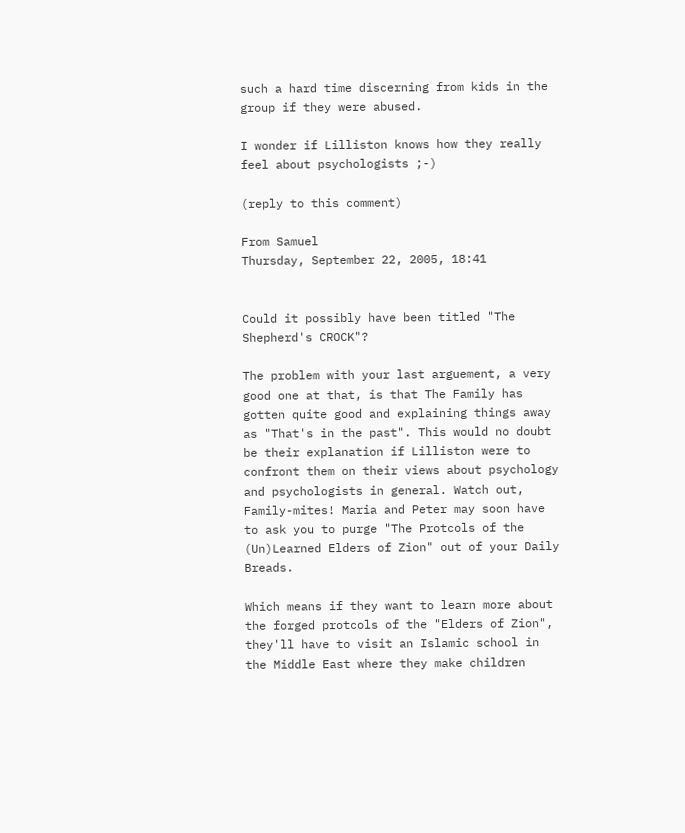such a hard time discerning from kids in the group if they were abused.

I wonder if Lilliston knows how they really feel about psychologists ;-)

(reply to this comment)

From Samuel
Thursday, September 22, 2005, 18:41


Could it possibly have been titled "The Shepherd's CROCK"?

The problem with your last arguement, a very good one at that, is that The Family has gotten quite good and explaining things away as "That's in the past". This would no doubt be their explanation if Lilliston were to confront them on their views about psychology and psychologists in general. Watch out, Family-mites! Maria and Peter may soon have to ask you to purge "The Protcols of the (Un)Learned Elders of Zion" out of your Daily Breads.

Which means if they want to learn more about the forged protcols of the "Elders of Zion", they'll have to visit an Islamic school in the Middle East where they make children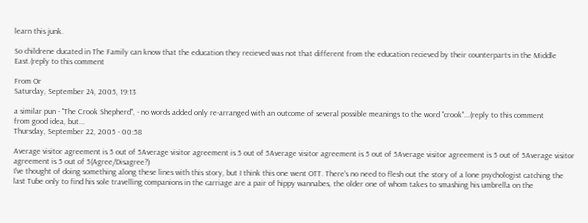learn this junk.

So childrene ducated in The Family can know that the education they recieved was not that different from the education recieved by their counterparts in the Middle East.(reply to this comment

From Or
Saturday, September 24, 2005, 19:13

a similar pun - "The Crook Shepherd", - no words added only re-arranged with an outcome of several possible meanings to the word "crook"...(reply to this comment
from good idea, but...
Thursday, September 22, 2005 - 00:58

Average visitor agreement is 5 out of 5Average visitor agreement is 5 out of 5Average visitor agreement is 5 out of 5Average visitor agreement is 5 out of 5Average visitor agreement is 5 out of 5(Agree/Disagree?)
I've thought of doing something along these lines with this story, but I think this one went OTT. There's no need to flesh out the story of a lone psychologist catching the last Tube only to find his sole travelling companions in the carriage are a pair of hippy wannabes, the older one of whom takes to smashing his umbrella on the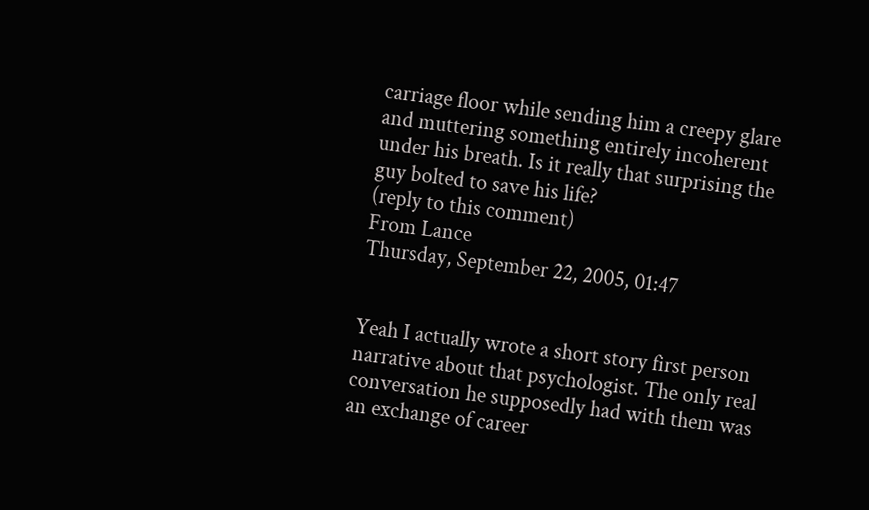carriage floor while sending him a creepy glare and muttering something entirely incoherent under his breath. Is it really that surprising the guy bolted to save his life?
(reply to this comment)
From Lance
Thursday, September 22, 2005, 01:47


Yeah I actually wrote a short story first person narrative about that psychologist. The only real conversation he supposedly had with them was an exchange of career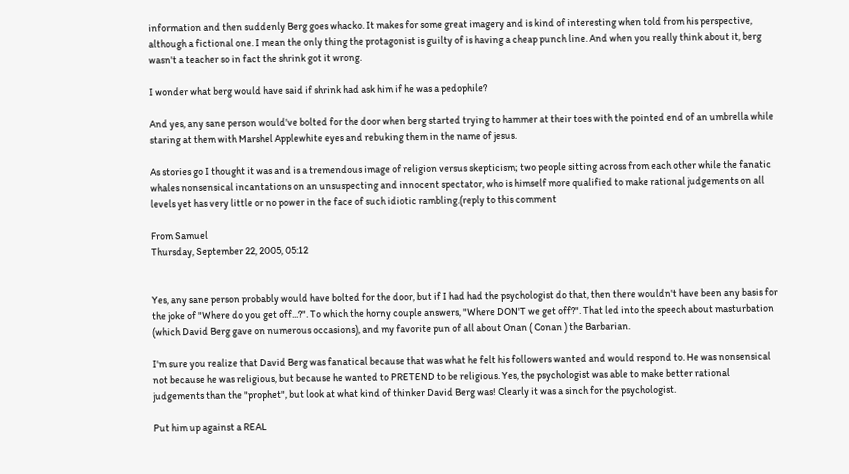information and then suddenly Berg goes whacko. It makes for some great imagery and is kind of interesting when told from his perspective, although a fictional one. I mean the only thing the protagonist is guilty of is having a cheap punch line. And when you really think about it, berg wasn't a teacher so in fact the shrink got it wrong.

I wonder what berg would have said if shrink had ask him if he was a pedophile?

And yes, any sane person would've bolted for the door when berg started trying to hammer at their toes with the pointed end of an umbrella while staring at them with Marshel Applewhite eyes and rebuking them in the name of jesus.

As stories go I thought it was and is a tremendous image of religion versus skepticism; two people sitting across from each other while the fanatic whales nonsensical incantations on an unsuspecting and innocent spectator, who is himself more qualified to make rational judgements on all levels yet has very little or no power in the face of such idiotic rambling.(reply to this comment

From Samuel
Thursday, September 22, 2005, 05:12


Yes, any sane person probably would have bolted for the door, but if I had had the psychologist do that, then there wouldn't have been any basis for the joke of "Where do you get off...?". To which the horny couple answers, "Where DON'T we get off?". That led into the speech about masturbation (which David Berg gave on numerous occasions), and my favorite pun of all about Onan ( Conan ) the Barbarian.

I'm sure you realize that David Berg was fanatical because that was what he felt his followers wanted and would respond to. He was nonsensical not because he was religious, but because he wanted to PRETEND to be religious. Yes, the psychologist was able to make better rational judgements than the "prophet", but look at what kind of thinker David Berg was! Clearly it was a sinch for the psychologist.

Put him up against a REAL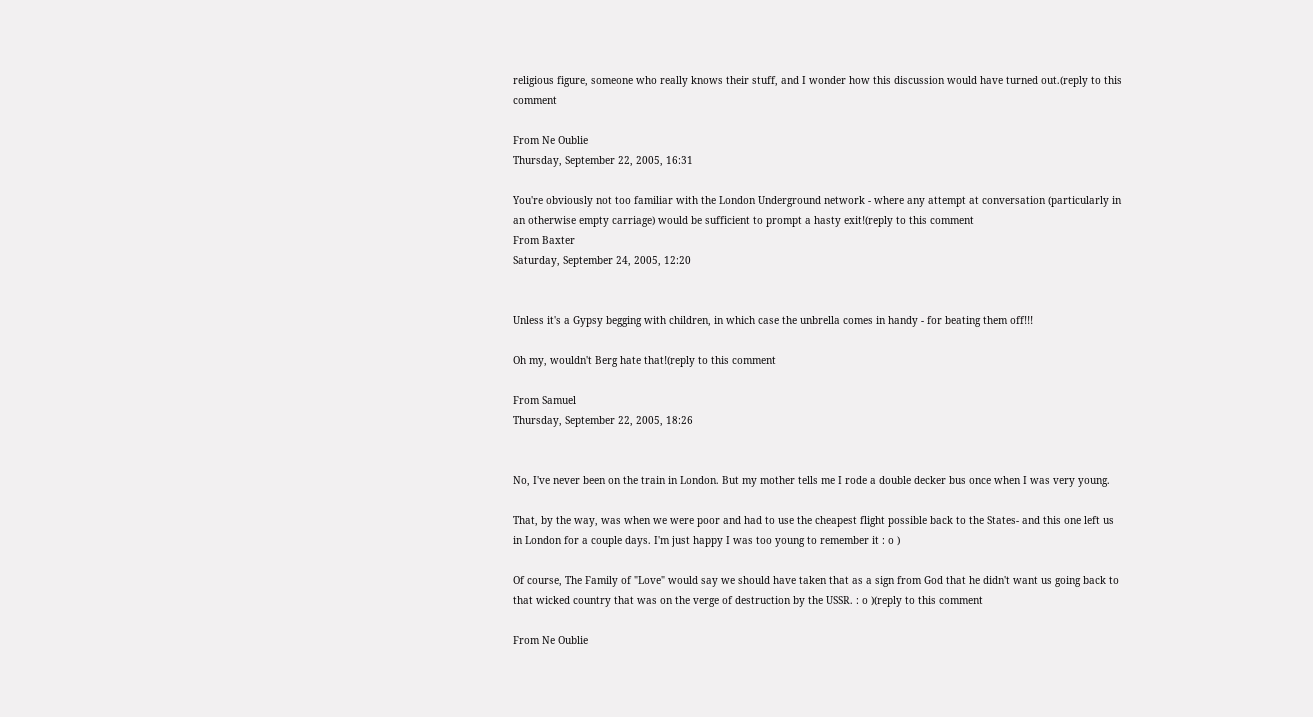religious figure, someone who really knows their stuff, and I wonder how this discussion would have turned out.(reply to this comment

From Ne Oublie
Thursday, September 22, 2005, 16:31

You're obviously not too familiar with the London Underground network - where any attempt at conversation (particularly in an otherwise empty carriage) would be sufficient to prompt a hasty exit!(reply to this comment
From Baxter
Saturday, September 24, 2005, 12:20


Unless it's a Gypsy begging with children, in which case the unbrella comes in handy - for beating them off!!!

Oh my, wouldn't Berg hate that!(reply to this comment

From Samuel
Thursday, September 22, 2005, 18:26


No, I've never been on the train in London. But my mother tells me I rode a double decker bus once when I was very young.

That, by the way, was when we were poor and had to use the cheapest flight possible back to the States- and this one left us in London for a couple days. I'm just happy I was too young to remember it : o )

Of course, The Family of "Love" would say we should have taken that as a sign from God that he didn't want us going back to that wicked country that was on the verge of destruction by the USSR. : o )(reply to this comment

From Ne Oublie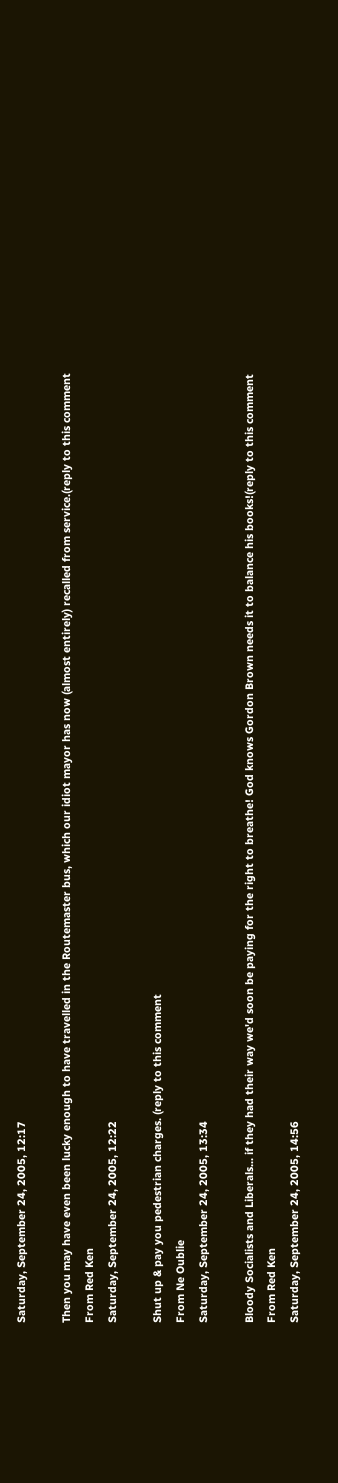Saturday, September 24, 2005, 12:17

Then you may have even been lucky enough to have travelled in the Routemaster bus, which our idiot mayor has now (almost entirely) recalled from service.(reply to this comment
From Red Ken
Saturday, September 24, 2005, 12:22

Shut up & pay you pedestrian charges. (reply to this comment
From Ne Oublie
Saturday, September 24, 2005, 13:34

Bloody Socialists and Liberals... if they had their way we'd soon be paying for the right to breathe! God knows Gordon Brown needs it to balance his books!(reply to this comment
From Red Ken
Saturday, September 24, 2005, 14:56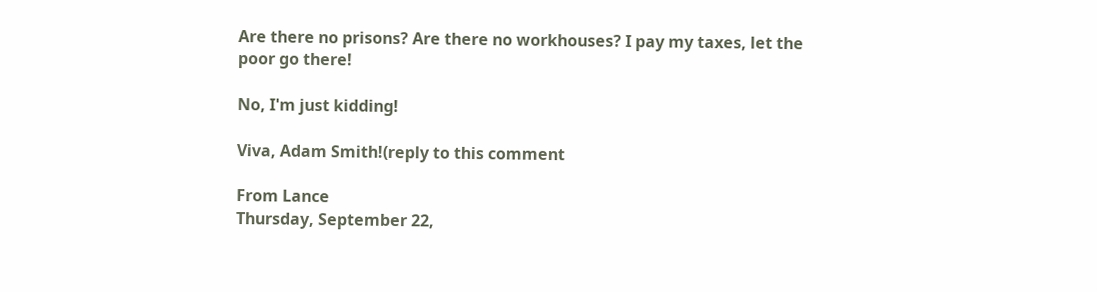Are there no prisons? Are there no workhouses? I pay my taxes, let the poor go there!

No, I'm just kidding!

Viva, Adam Smith!(reply to this comment

From Lance
Thursday, September 22,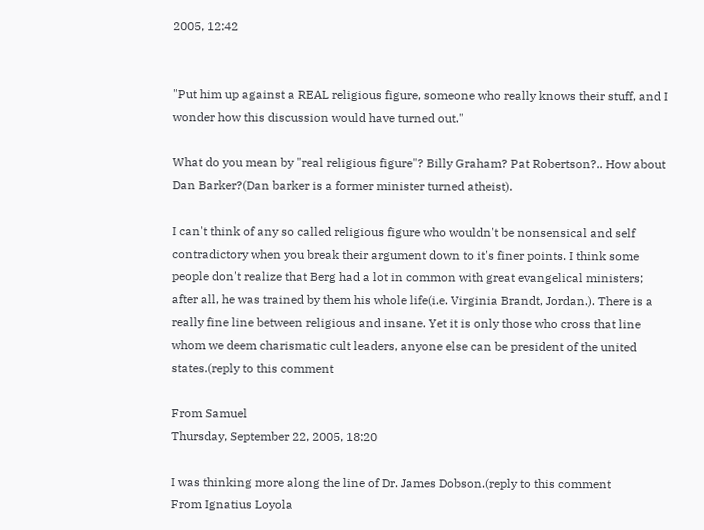2005, 12:42


"Put him up against a REAL religious figure, someone who really knows their stuff, and I wonder how this discussion would have turned out."

What do you mean by "real religious figure"? Billy Graham? Pat Robertson?.. How about Dan Barker?(Dan barker is a former minister turned atheist).

I can't think of any so called religious figure who wouldn't be nonsensical and self contradictory when you break their argument down to it's finer points. I think some people don't realize that Berg had a lot in common with great evangelical ministers; after all, he was trained by them his whole life(i.e. Virginia Brandt, Jordan.). There is a really fine line between religious and insane. Yet it is only those who cross that line whom we deem charismatic cult leaders, anyone else can be president of the united states.(reply to this comment

From Samuel
Thursday, September 22, 2005, 18:20

I was thinking more along the line of Dr. James Dobson.(reply to this comment
From Ignatius Loyola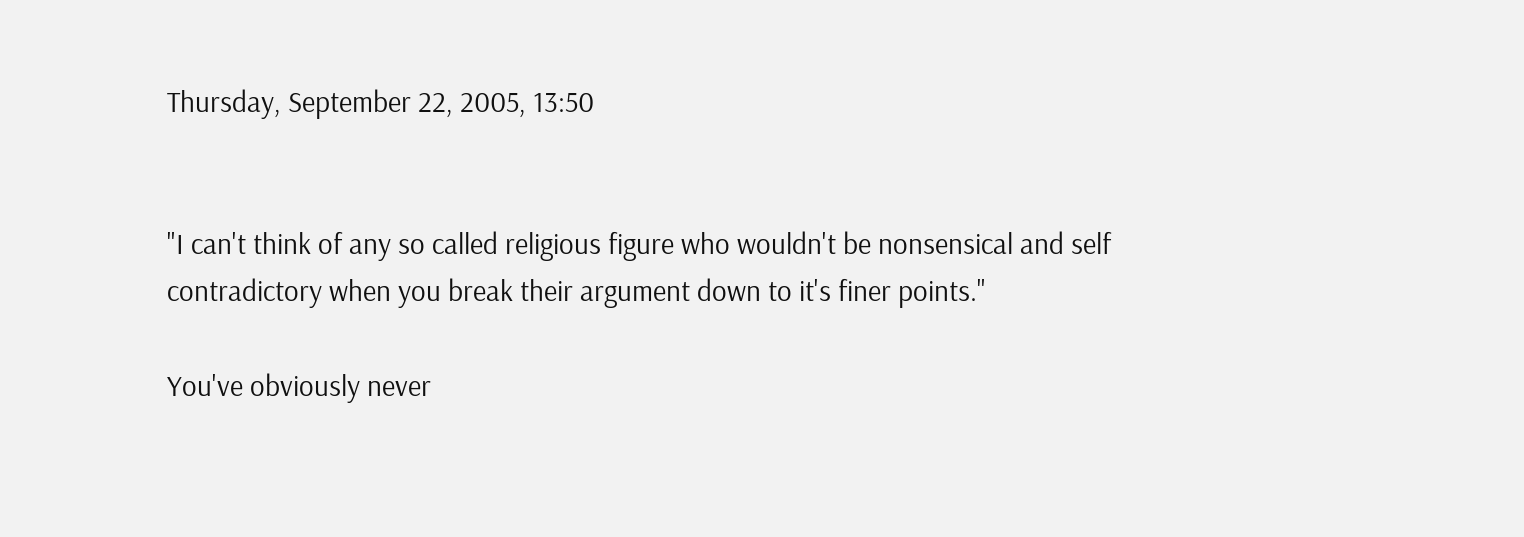Thursday, September 22, 2005, 13:50


"I can't think of any so called religious figure who wouldn't be nonsensical and self contradictory when you break their argument down to it's finer points."

You've obviously never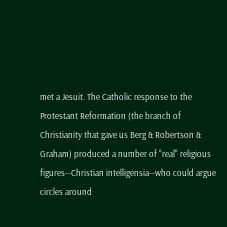met a Jesuit. The Catholic response to the Protestant Reformation (the branch of Christianity that gave us Berg & Robertson & Graham) produced a number of "real" religious figures--Christian intelligensia--who could argue circles around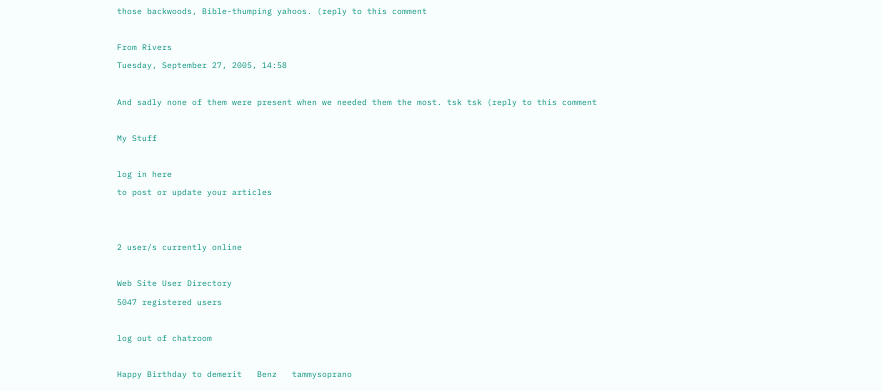those backwoods, Bible-thumping yahoos. (reply to this comment

From Rivers
Tuesday, September 27, 2005, 14:58

And sadly none of them were present when we needed them the most. tsk tsk (reply to this comment

My Stuff

log in here
to post or update your articles


2 user/s currently online

Web Site User Directory
5047 registered users

log out of chatroom

Happy Birthday to demerit   Benz   tammysoprano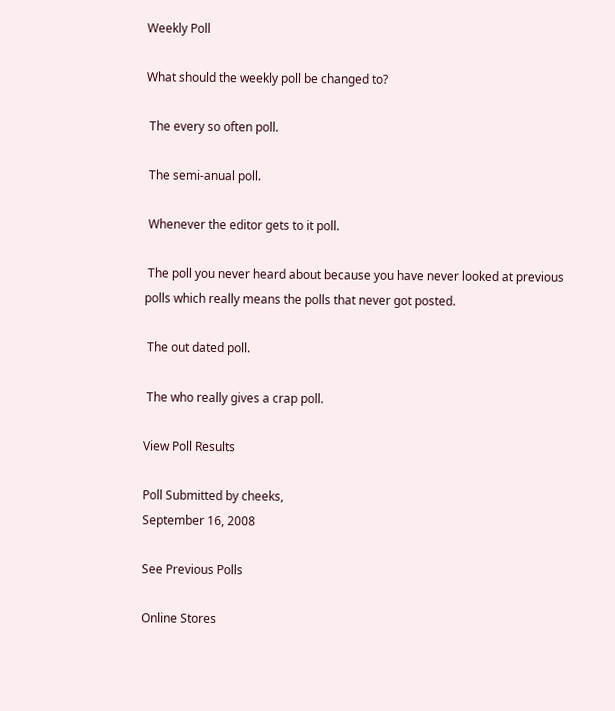Weekly Poll

What should the weekly poll be changed to?

 The every so often poll.

 The semi-anual poll.

 Whenever the editor gets to it poll.

 The poll you never heard about because you have never looked at previous polls which really means the polls that never got posted.

 The out dated poll.

 The who really gives a crap poll.

View Poll Results

Poll Submitted by cheeks,
September 16, 2008

See Previous Polls

Online Stores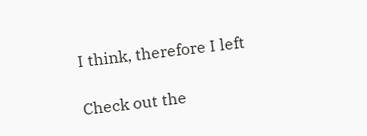I think, therefore I left

Check out the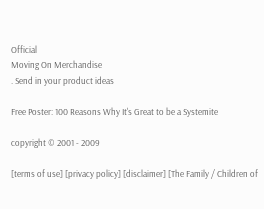Official
Moving On Merchandise
. Send in your product ideas

Free Poster: 100 Reasons Why It's Great to be a Systemite

copyright © 2001 - 2009

[terms of use] [privacy policy] [disclaimer] [The Family / Children of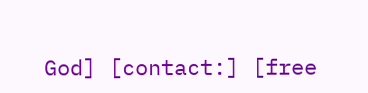God] [contact:] [free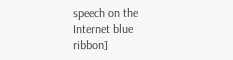speech on the Internet blue ribbon]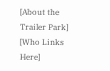[About the Trailer Park] [Who Links Here]